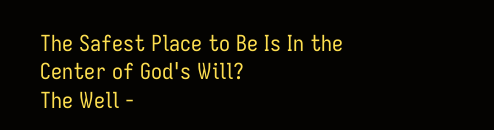The Safest Place to Be Is In the Center of God's Will?
The Well -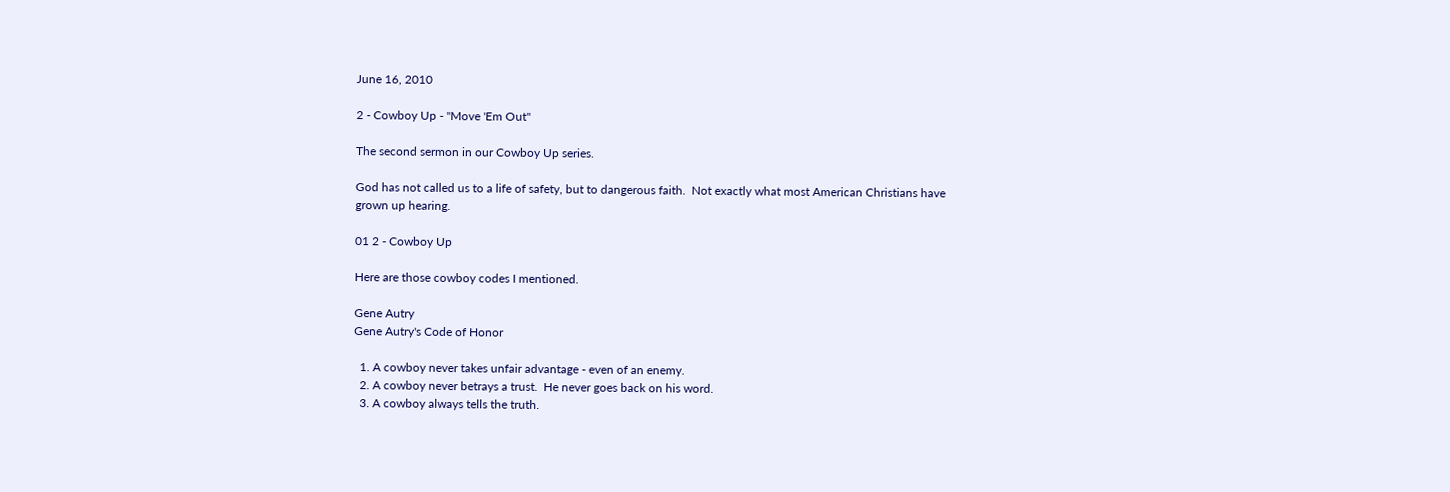June 16, 2010

2 - Cowboy Up - "Move 'Em Out"

The second sermon in our Cowboy Up series.

God has not called us to a life of safety, but to dangerous faith.  Not exactly what most American Christians have grown up hearing.

01 2 - Cowboy Up

Here are those cowboy codes I mentioned.

Gene Autry
Gene Autry's Code of Honor

  1. A cowboy never takes unfair advantage - even of an enemy.
  2. A cowboy never betrays a trust.  He never goes back on his word.
  3. A cowboy always tells the truth.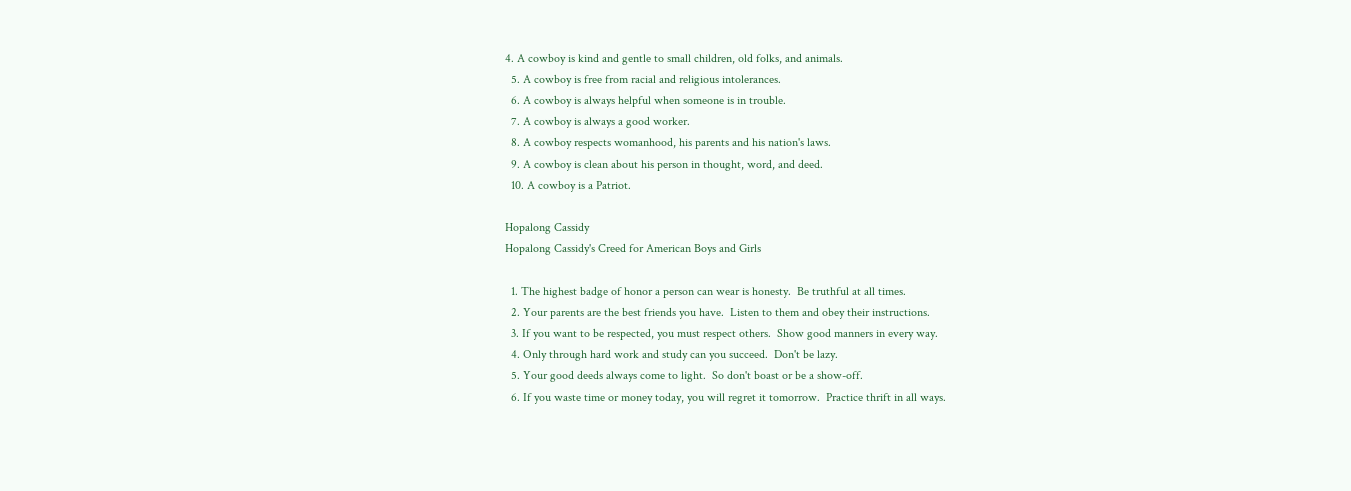4. A cowboy is kind and gentle to small children, old folks, and animals.
  5. A cowboy is free from racial and religious intolerances.
  6. A cowboy is always helpful when someone is in trouble.
  7. A cowboy is always a good worker.
  8. A cowboy respects womanhood, his parents and his nation's laws.
  9. A cowboy is clean about his person in thought, word, and deed.
  10. A cowboy is a Patriot.

Hopalong Cassidy
Hopalong Cassidy's Creed for American Boys and Girls

  1. The highest badge of honor a person can wear is honesty.  Be truthful at all times.
  2. Your parents are the best friends you have.  Listen to them and obey their instructions.
  3. If you want to be respected, you must respect others.  Show good manners in every way.
  4. Only through hard work and study can you succeed.  Don't be lazy.
  5. Your good deeds always come to light.  So don't boast or be a show-off.
  6. If you waste time or money today, you will regret it tomorrow.  Practice thrift in all ways.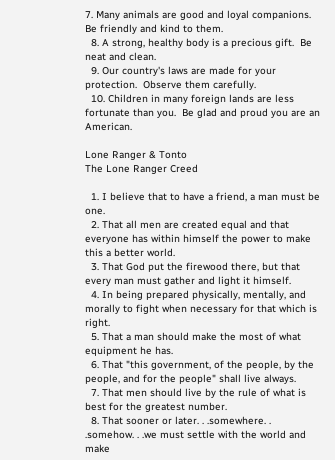7. Many animals are good and loyal companions.  Be friendly and kind to them.
  8. A strong, healthy body is a precious gift.  Be neat and clean.
  9. Our country's laws are made for your protection.  Observe them carefully.
  10. Children in many foreign lands are less fortunate than you.  Be glad and proud you are an American.

Lone Ranger & Tonto
The Lone Ranger Creed

  1. I believe that to have a friend, a man must be one.
  2. That all men are created equal and that everyone has within himself the power to make this a better world.
  3. That God put the firewood there, but that every man must gather and light it himself.
  4. In being prepared physically, mentally, and morally to fight when necessary for that which is right.
  5. That a man should make the most of what equipment he has.
  6. That "this government, of the people, by the people, and for the people" shall live always.
  7. That men should live by the rule of what is best for the greatest number.
  8. That sooner or later. . .somewhere. . .somehow. . .we must settle with the world and make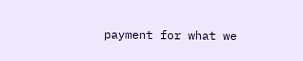payment for what we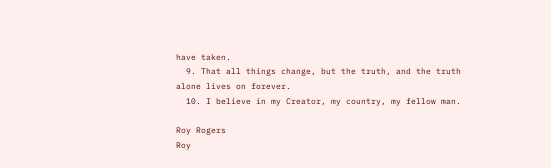have taken.
  9. That all things change, but the truth, and the truth alone lives on forever.
  10. I believe in my Creator, my country, my fellow man.

Roy Rogers
Roy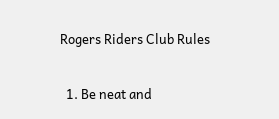Rogers Riders Club Rules

  1. Be neat and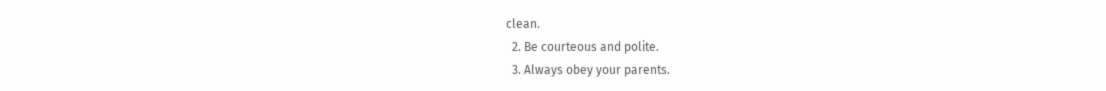clean.
  2. Be courteous and polite.
  3. Always obey your parents.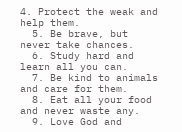4. Protect the weak and help them.
  5. Be brave, but never take chances.
  6. Study hard and learn all you can.
  7. Be kind to animals and care for them.
  8. Eat all your food and never waste any.
  9. Love God and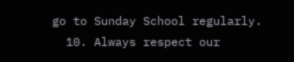go to Sunday School regularly.
  10. Always respect our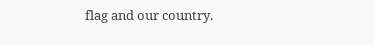flag and our country.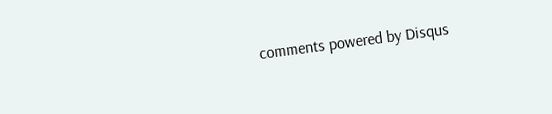comments powered by Disqus